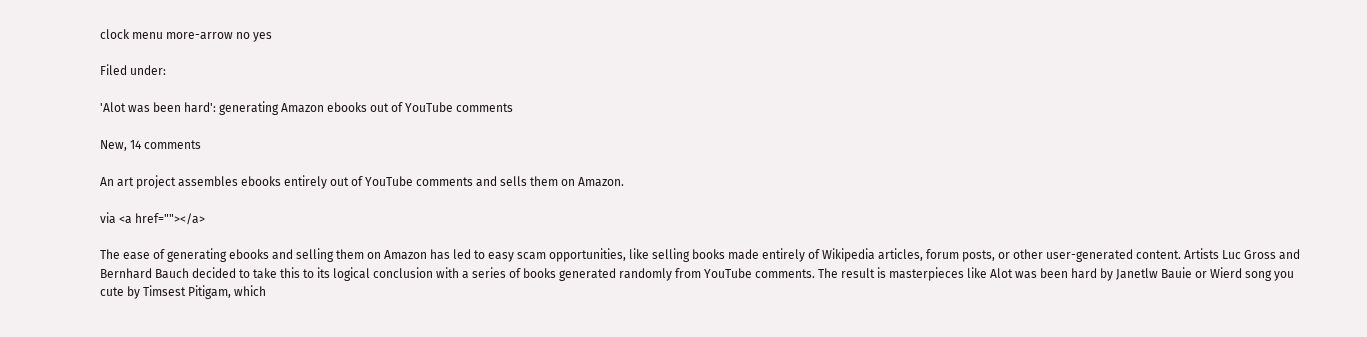clock menu more-arrow no yes

Filed under:

'Alot was been hard': generating Amazon ebooks out of YouTube comments

New, 14 comments

An art project assembles ebooks entirely out of YouTube comments and sells them on Amazon.

via <a href=""></a>

The ease of generating ebooks and selling them on Amazon has led to easy scam opportunities, like selling books made entirely of Wikipedia articles, forum posts, or other user-generated content. Artists Luc Gross and Bernhard Bauch decided to take this to its logical conclusion with a series of books generated randomly from YouTube comments. The result is masterpieces like Alot was been hard by Janetlw Bauie or Wierd song you cute by Timsest Pitigam, which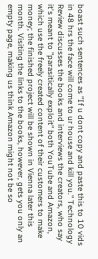boast such sentences as "If u dont copy and paste this to 10 vids in 48 hrs the face will come to ur house and kill you." Technology Review discusses the books and interviews the creators, who say it's meant to "parasitically exploit" both YouTube and Amazon, which use the freely created content of their customers to make money; the finished project will be shown in Vienna later this month. Visiting the links to the books, however, gets you only an empty page, making us think Amazon might not be so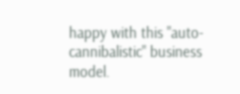happy with this "auto-cannibalistic" business model.